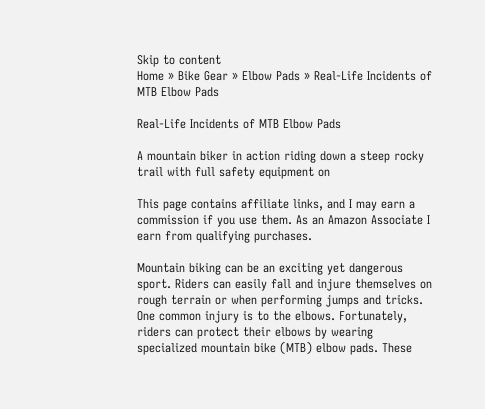Skip to content
Home » Bike Gear » Elbow Pads » Real-Life Incidents of MTB Elbow Pads

Real-Life Incidents of MTB Elbow Pads

A mountain biker in action riding down a steep rocky trail with full safety equipment on

This page contains affiliate links, and I may earn a commission if you use them. As an Amazon Associate I earn from qualifying purchases.

Mountain biking can be an exciting yet dangerous sport. Riders can easily fall and injure themselves on rough terrain or when performing jumps and tricks. One common injury is to the elbows. Fortunately, riders can protect their elbows by wearing specialized mountain bike (MTB) elbow pads. These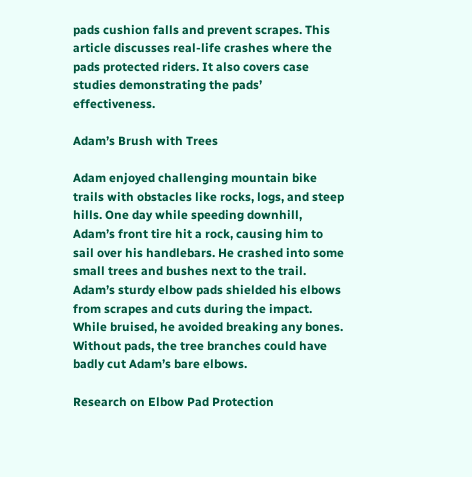pads cushion falls and prevent scrapes. This article discusses real-life crashes where the pads protected riders. It also covers case studies demonstrating the pads’ effectiveness.

Adam’s Brush with Trees

Adam enjoyed challenging mountain bike trails with obstacles like rocks, logs, and steep hills. One day while speeding downhill, Adam’s front tire hit a rock, causing him to sail over his handlebars. He crashed into some small trees and bushes next to the trail. Adam’s sturdy elbow pads shielded his elbows from scrapes and cuts during the impact. While bruised, he avoided breaking any bones. Without pads, the tree branches could have badly cut Adam’s bare elbows.

Research on Elbow Pad Protection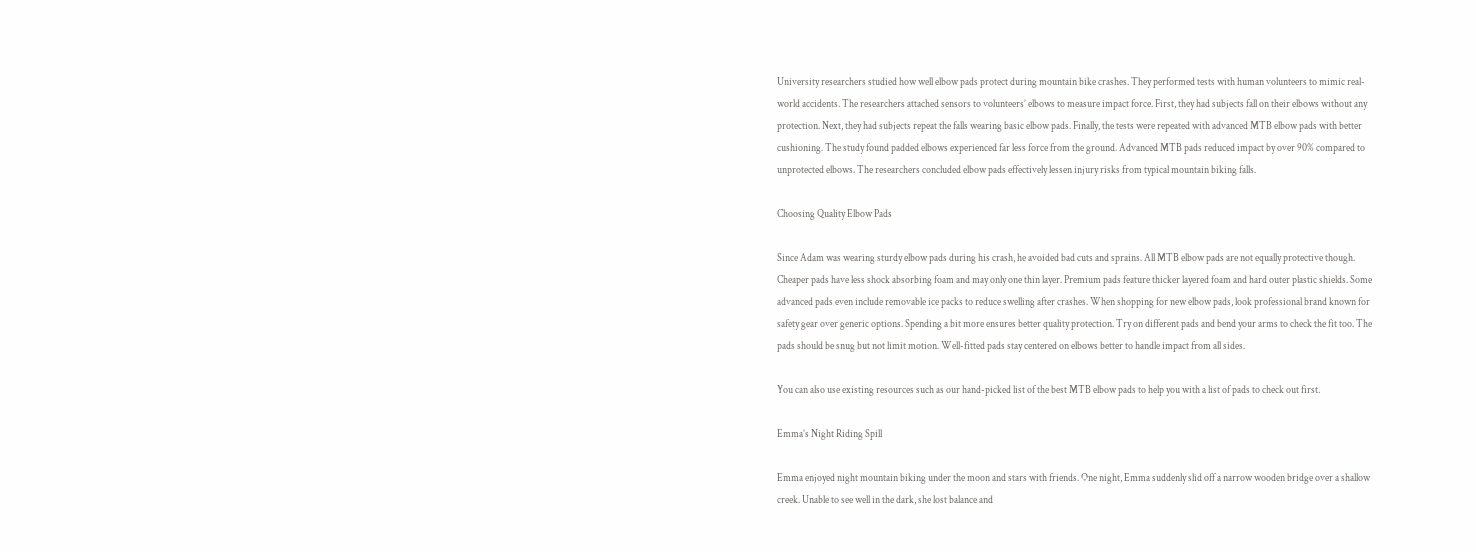University researchers studied how well elbow pads protect during mountain bike crashes. They performed tests with human volunteers to mimic real-world accidents. The researchers attached sensors to volunteers’ elbows to measure impact force. First, they had subjects fall on their elbows without any protection. Next, they had subjects repeat the falls wearing basic elbow pads. Finally, the tests were repeated with advanced MTB elbow pads with better cushioning. The study found padded elbows experienced far less force from the ground. Advanced MTB pads reduced impact by over 90% compared to unprotected elbows. The researchers concluded elbow pads effectively lessen injury risks from typical mountain biking falls.

Choosing Quality Elbow Pads

Since Adam was wearing sturdy elbow pads during his crash, he avoided bad cuts and sprains. All MTB elbow pads are not equally protective though. Cheaper pads have less shock absorbing foam and may only one thin layer. Premium pads feature thicker layered foam and hard outer plastic shields. Some advanced pads even include removable ice packs to reduce swelling after crashes. When shopping for new elbow pads, look professional brand known for safety gear over generic options. Spending a bit more ensures better quality protection. Try on different pads and bend your arms to check the fit too. The pads should be snug but not limit motion. Well-fitted pads stay centered on elbows better to handle impact from all sides.

You can also use existing resources such as our hand-picked list of the best MTB elbow pads to help you with a list of pads to check out first.

Emma’s Night Riding Spill

Emma enjoyed night mountain biking under the moon and stars with friends. One night, Emma suddenly slid off a narrow wooden bridge over a shallow creek. Unable to see well in the dark, she lost balance and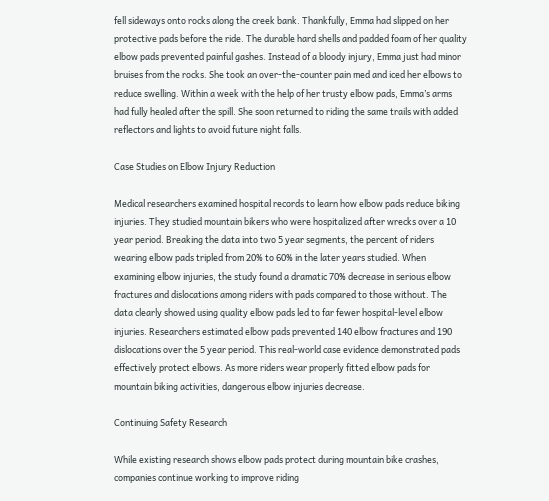fell sideways onto rocks along the creek bank. Thankfully, Emma had slipped on her protective pads before the ride. The durable hard shells and padded foam of her quality elbow pads prevented painful gashes. Instead of a bloody injury, Emma just had minor bruises from the rocks. She took an over-the-counter pain med and iced her elbows to reduce swelling. Within a week with the help of her trusty elbow pads, Emma’s arms had fully healed after the spill. She soon returned to riding the same trails with added reflectors and lights to avoid future night falls.

Case Studies on Elbow Injury Reduction

Medical researchers examined hospital records to learn how elbow pads reduce biking injuries. They studied mountain bikers who were hospitalized after wrecks over a 10 year period. Breaking the data into two 5 year segments, the percent of riders wearing elbow pads tripled from 20% to 60% in the later years studied. When examining elbow injuries, the study found a dramatic 70% decrease in serious elbow fractures and dislocations among riders with pads compared to those without. The data clearly showed using quality elbow pads led to far fewer hospital-level elbow injuries. Researchers estimated elbow pads prevented 140 elbow fractures and 190 dislocations over the 5 year period. This real-world case evidence demonstrated pads effectively protect elbows. As more riders wear properly fitted elbow pads for mountain biking activities, dangerous elbow injuries decrease.

Continuing Safety Research

While existing research shows elbow pads protect during mountain bike crashes, companies continue working to improve riding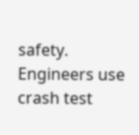safety. Engineers use crash test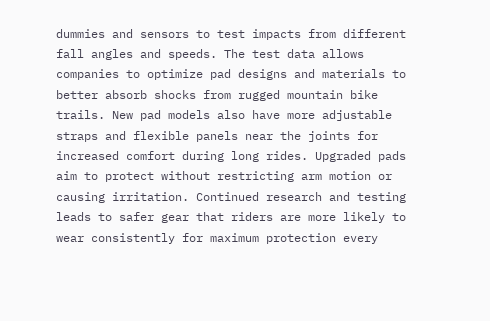dummies and sensors to test impacts from different fall angles and speeds. The test data allows companies to optimize pad designs and materials to better absorb shocks from rugged mountain bike trails. New pad models also have more adjustable straps and flexible panels near the joints for increased comfort during long rides. Upgraded pads aim to protect without restricting arm motion or causing irritation. Continued research and testing leads to safer gear that riders are more likely to wear consistently for maximum protection every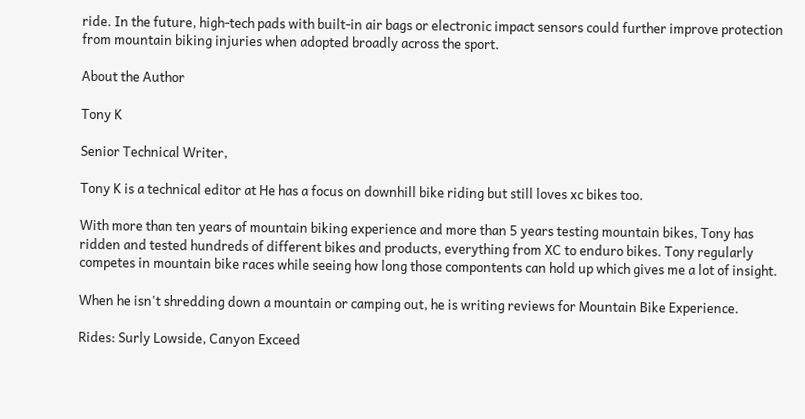ride. In the future, high-tech pads with built-in air bags or electronic impact sensors could further improve protection from mountain biking injuries when adopted broadly across the sport.

About the Author

Tony K

Senior Technical Writer,

Tony K is a technical editor at He has a focus on downhill bike riding but still loves xc bikes too.

With more than ten years of mountain biking experience and more than 5 years testing mountain bikes, Tony has ridden and tested hundreds of different bikes and products, everything from XC to enduro bikes. Tony regularly competes in mountain bike races while seeing how long those compontents can hold up which gives me a lot of insight.

When he isn't shredding down a mountain or camping out, he is writing reviews for Mountain Bike Experience.

Rides: Surly Lowside, Canyon Exceed